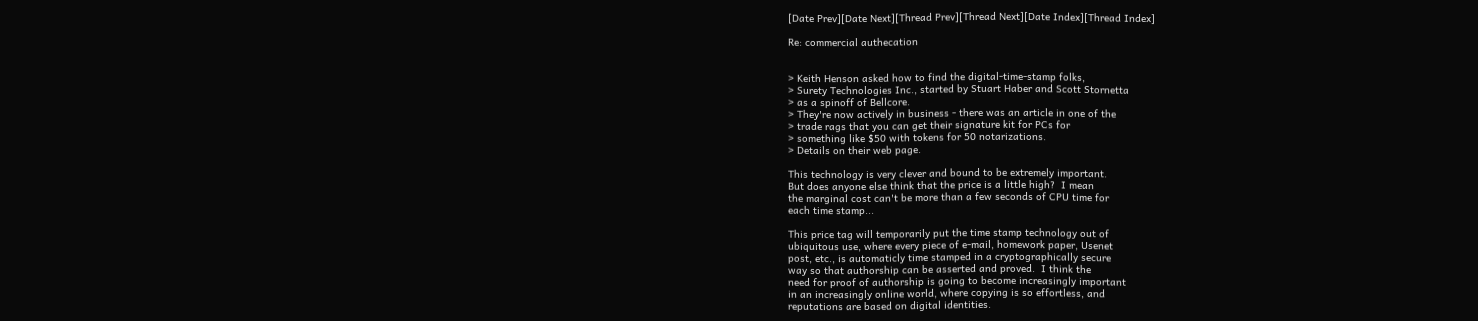[Date Prev][Date Next][Thread Prev][Thread Next][Date Index][Thread Index]

Re: commercial authecation


> Keith Henson asked how to find the digital-time-stamp folks,
> Surety Technologies Inc., started by Stuart Haber and Scott Stornetta
> as a spinoff of Bellcore.
> They're now actively in business - there was an article in one of the
> trade rags that you can get their signature kit for PCs for
> something like $50 with tokens for 50 notarizations.
> Details on their web page.

This technology is very clever and bound to be extremely important.
But does anyone else think that the price is a little high?  I mean
the marginal cost can't be more than a few seconds of CPU time for
each time stamp...

This price tag will temporarily put the time stamp technology out of
ubiquitous use, where every piece of e-mail, homework paper, Usenet
post, etc., is automaticly time stamped in a cryptographically secure
way so that authorship can be asserted and proved.  I think the
need for proof of authorship is going to become increasingly important
in an increasingly online world, where copying is so effortless, and
reputations are based on digital identities.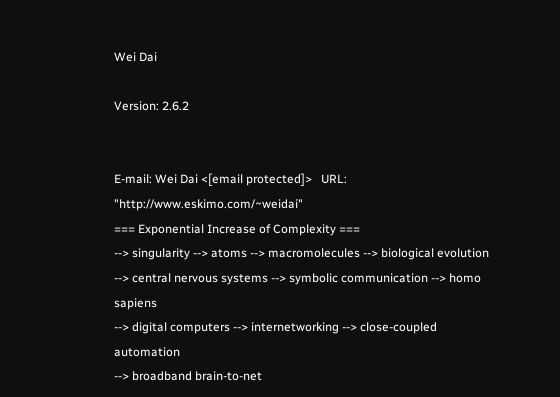Wei Dai

Version: 2.6.2


E-mail: Wei Dai <[email protected]>   URL: "http://www.eskimo.com/~weidai"
=== Exponential Increase of Complexity ===
--> singularity --> atoms --> macromolecules --> biological evolution
--> central nervous systems --> symbolic communication --> homo sapiens
--> digital computers --> internetworking --> close-coupled automation
--> broadband brain-to-net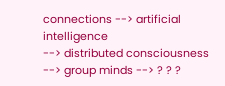connections --> artificial intelligence
--> distributed consciousness --> group minds --> ? ? ?